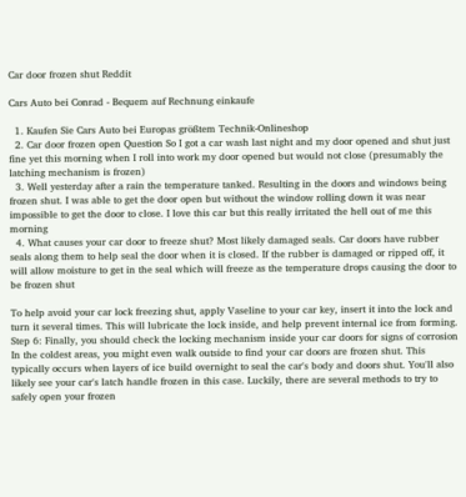Car door frozen shut Reddit

Cars Auto bei Conrad - Bequem auf Rechnung einkaufe

  1. Kaufen Sie Cars Auto bei Europas größtem Technik-Onlineshop
  2. Car door frozen open Question So I got a car wash last night and my door opened and shut just fine yet this morning when I roll into work my door opened but would not close (presumably the latching mechanism is frozen)
  3. Well yesterday after a rain the temperature tanked. Resulting in the doors and windows being frozen shut. I was able to get the door open but without the window rolling down it was near impossible to get the door to close. I love this car but this really irritated the hell out of me this morning
  4. What causes your car door to freeze shut? Most likely damaged seals. Car doors have rubber seals along them to help seal the door when it is closed. If the rubber is damaged or ripped off, it will allow moisture to get in the seal which will freeze as the temperature drops causing the door to be frozen shut

To help avoid your car lock freezing shut, apply Vaseline to your car key, insert it into the lock and turn it several times. This will lubricate the lock inside, and help prevent internal ice from forming. Step 6: Finally, you should check the locking mechanism inside your car doors for signs of corrosion In the coldest areas, you might even walk outside to find your car doors are frozen shut. This typically occurs when layers of ice build overnight to seal the car's body and doors shut. You'll also likely see your car's latch handle frozen in this case. Luckily, there are several methods to try to safely open your frozen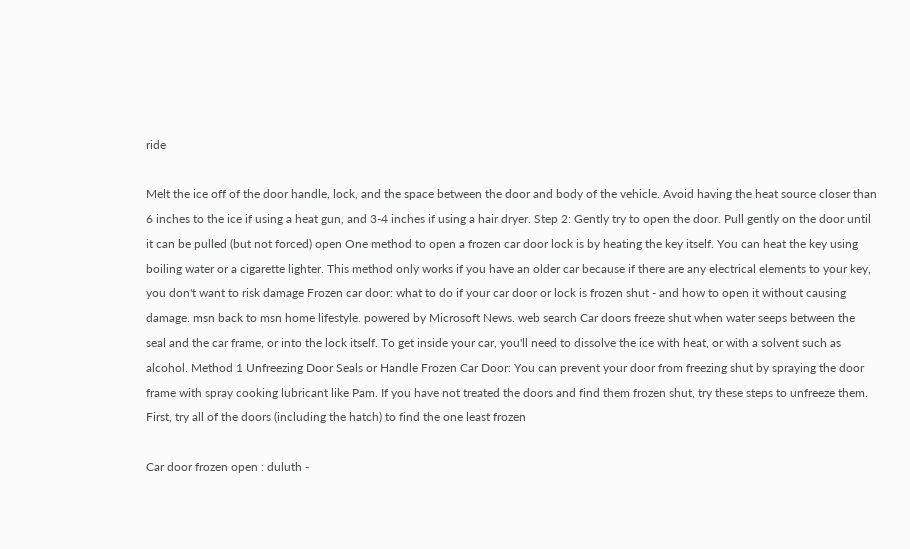ride

Melt the ice off of the door handle, lock, and the space between the door and body of the vehicle. Avoid having the heat source closer than 6 inches to the ice if using a heat gun, and 3-4 inches if using a hair dryer. Step 2: Gently try to open the door. Pull gently on the door until it can be pulled (but not forced) open One method to open a frozen car door lock is by heating the key itself. You can heat the key using boiling water or a cigarette lighter. This method only works if you have an older car because if there are any electrical elements to your key, you don't want to risk damage Frozen car door: what to do if your car door or lock is frozen shut - and how to open it without causing damage. msn back to msn home lifestyle. powered by Microsoft News. web search Car doors freeze shut when water seeps between the seal and the car frame, or into the lock itself. To get inside your car, you'll need to dissolve the ice with heat, or with a solvent such as alcohol. Method 1 Unfreezing Door Seals or Handle Frozen Car Door: You can prevent your door from freezing shut by spraying the door frame with spray cooking lubricant like Pam. If you have not treated the doors and find them frozen shut, try these steps to unfreeze them. First, try all of the doors (including the hatch) to find the one least frozen

Car door frozen open : duluth -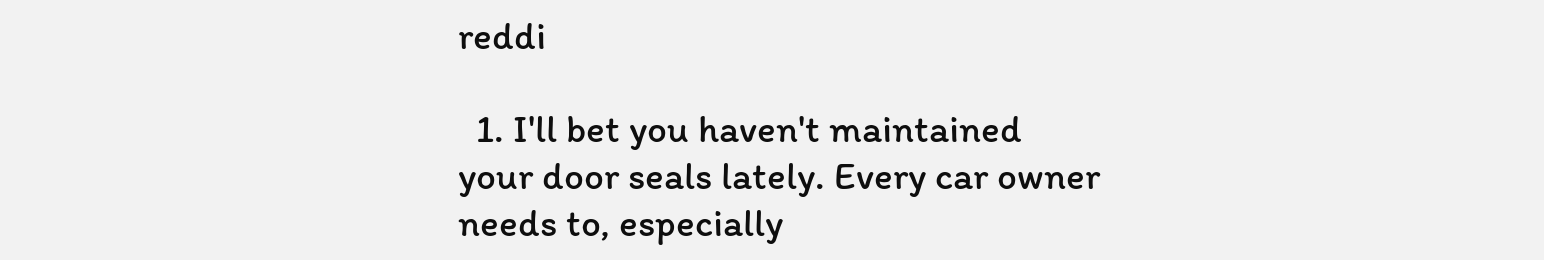reddi

  1. I'll bet you haven't maintained your door seals lately. Every car owner needs to, especially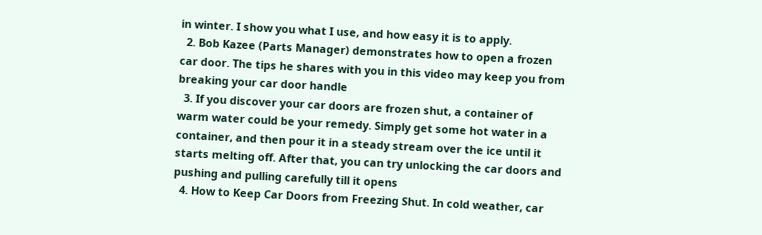in winter. I show you what I use, and how easy it is to apply.
  2. Bob Kazee (Parts Manager) demonstrates how to open a frozen car door. The tips he shares with you in this video may keep you from breaking your car door handle
  3. If you discover your car doors are frozen shut, a container of warm water could be your remedy. Simply get some hot water in a container, and then pour it in a steady stream over the ice until it starts melting off. After that, you can try unlocking the car doors and pushing and pulling carefully till it opens
  4. How to Keep Car Doors from Freezing Shut. In cold weather, car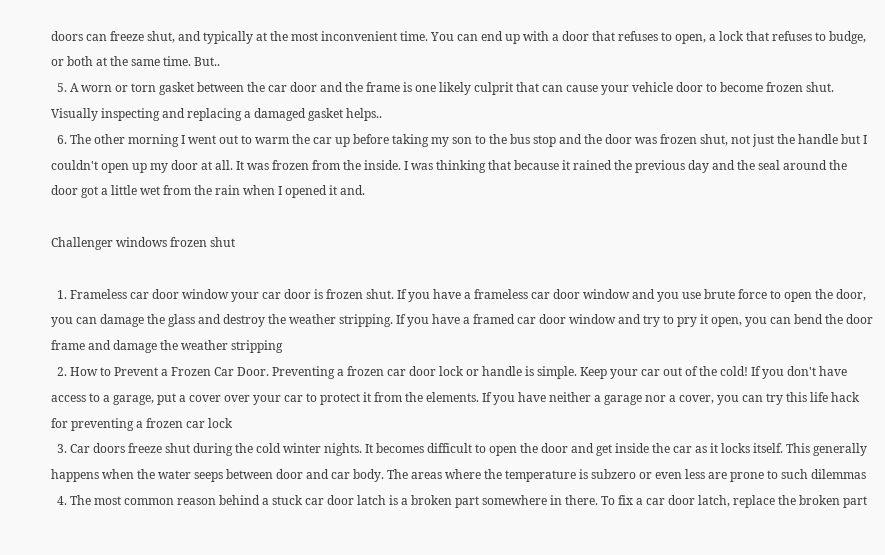doors can freeze shut, and typically at the most inconvenient time. You can end up with a door that refuses to open, a lock that refuses to budge, or both at the same time. But..
  5. A worn or torn gasket between the car door and the frame is one likely culprit that can cause your vehicle door to become frozen shut. Visually inspecting and replacing a damaged gasket helps..
  6. The other morning I went out to warm the car up before taking my son to the bus stop and the door was frozen shut, not just the handle but I couldn't open up my door at all. It was frozen from the inside. I was thinking that because it rained the previous day and the seal around the door got a little wet from the rain when I opened it and.

Challenger windows frozen shut

  1. Frameless car door window your car door is frozen shut. If you have a frameless car door window and you use brute force to open the door, you can damage the glass and destroy the weather stripping. If you have a framed car door window and try to pry it open, you can bend the door frame and damage the weather stripping
  2. How to Prevent a Frozen Car Door. Preventing a frozen car door lock or handle is simple. Keep your car out of the cold! If you don't have access to a garage, put a cover over your car to protect it from the elements. If you have neither a garage nor a cover, you can try this life hack for preventing a frozen car lock
  3. Car doors freeze shut during the cold winter nights. It becomes difficult to open the door and get inside the car as it locks itself. This generally happens when the water seeps between door and car body. The areas where the temperature is subzero or even less are prone to such dilemmas
  4. The most common reason behind a stuck car door latch is a broken part somewhere in there. To fix a car door latch, replace the broken part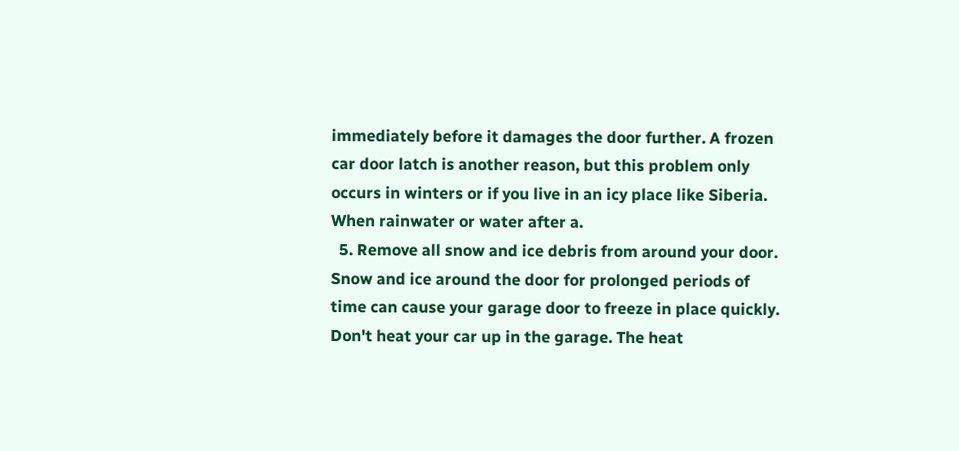immediately before it damages the door further. A frozen car door latch is another reason, but this problem only occurs in winters or if you live in an icy place like Siberia. When rainwater or water after a.
  5. Remove all snow and ice debris from around your door. Snow and ice around the door for prolonged periods of time can cause your garage door to freeze in place quickly. Don't heat your car up in the garage. The heat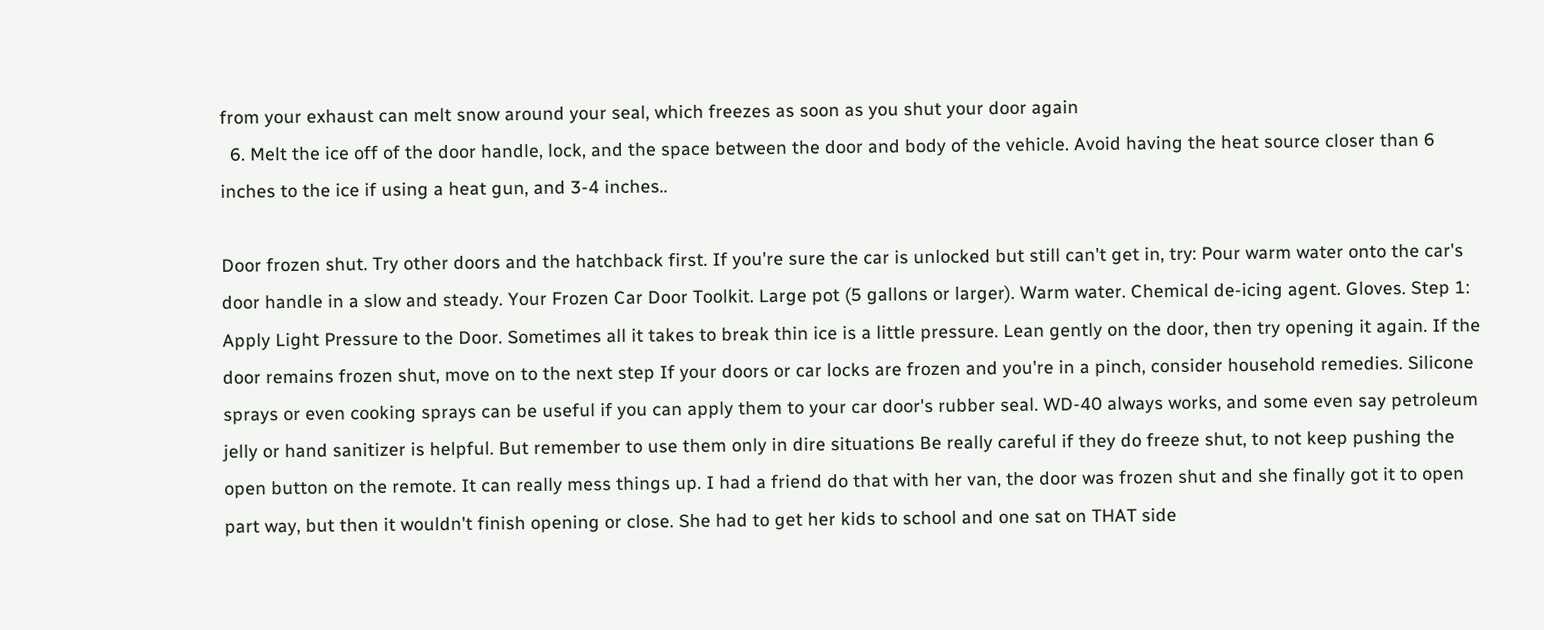from your exhaust can melt snow around your seal, which freezes as soon as you shut your door again
  6. Melt the ice off of the door handle, lock, and the space between the door and body of the vehicle. Avoid having the heat source closer than 6 inches to the ice if using a heat gun, and 3-4 inches..

Door frozen shut. Try other doors and the hatchback first. If you're sure the car is unlocked but still can't get in, try: Pour warm water onto the car's door handle in a slow and steady. Your Frozen Car Door Toolkit. Large pot (5 gallons or larger). Warm water. Chemical de-icing agent. Gloves. Step 1: Apply Light Pressure to the Door. Sometimes all it takes to break thin ice is a little pressure. Lean gently on the door, then try opening it again. If the door remains frozen shut, move on to the next step If your doors or car locks are frozen and you're in a pinch, consider household remedies. Silicone sprays or even cooking sprays can be useful if you can apply them to your car door's rubber seal. WD-40 always works, and some even say petroleum jelly or hand sanitizer is helpful. But remember to use them only in dire situations Be really careful if they do freeze shut, to not keep pushing the open button on the remote. It can really mess things up. I had a friend do that with her van, the door was frozen shut and she finally got it to open part way, but then it wouldn't finish opening or close. She had to get her kids to school and one sat on THAT side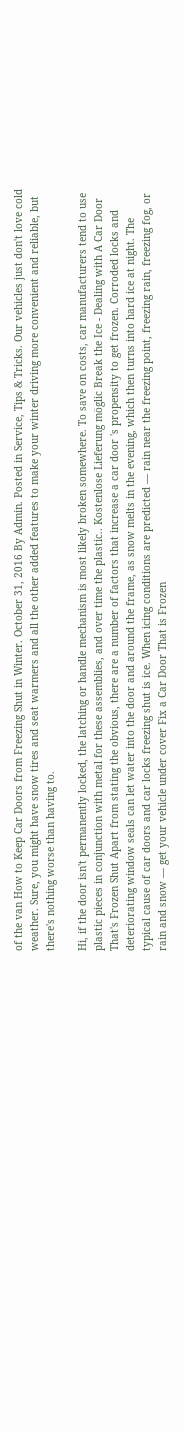of the van How to Keep Car Doors from Freezing Shut in Winter. October 31, 2016 By Admin. Posted in Service, Tips & Tricks. Our vehicles just don't love cold weather. Sure, you might have snow tires and seat warmers and all the other added features to make your winter driving more convenient and reliable, but there's nothing worse than having to.

Hi, if the door isn't permanently locked, the latching or handle mechanism is most likely broken somewhere. To save on costs, car manufacturers tend to use plastic pieces in conjunction with metal for these assemblies, and over time the plastic.. Kostenlose Lieferung möglic Break the Ice - Dealing with A Car Door That's Frozen Shut Apart from stating the obvious, there are a number of factors that increase a car door 's propensity to get frozen. Corroded locks and deteriorating window seals can let water into the door and around the frame, as snow melts in the evening, which then turns into hard ice at night. The typical cause of car doors and car locks freezing shut is ice. When icing conditions are predicted — rain near the freezing point, freezing rain, freezing fog, or rain and snow — get your vehicle under cover Fix a Car Door That is Frozen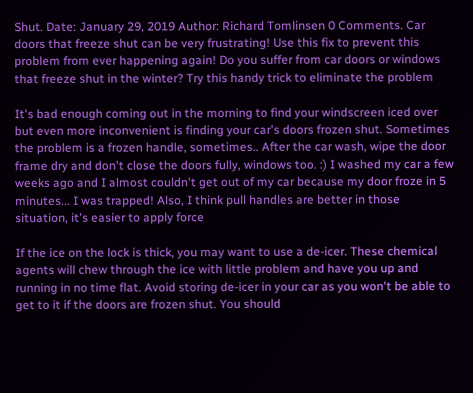Shut. Date: January 29, 2019 Author: Richard Tomlinsen 0 Comments. Car doors that freeze shut can be very frustrating! Use this fix to prevent this problem from ever happening again! Do you suffer from car doors or windows that freeze shut in the winter? Try this handy trick to eliminate the problem

It's bad enough coming out in the morning to find your windscreen iced over but even more inconvenient is finding your car's doors frozen shut. Sometimes the problem is a frozen handle, sometimes.. After the car wash, wipe the door frame dry and don't close the doors fully, windows too. :) I washed my car a few weeks ago and I almost couldn't get out of my car because my door froze in 5 minutes... I was trapped! Also, I think pull handles are better in those situation, it's easier to apply force

If the ice on the lock is thick, you may want to use a de-icer. These chemical agents will chew through the ice with little problem and have you up and running in no time flat. Avoid storing de-icer in your car as you won't be able to get to it if the doors are frozen shut. You should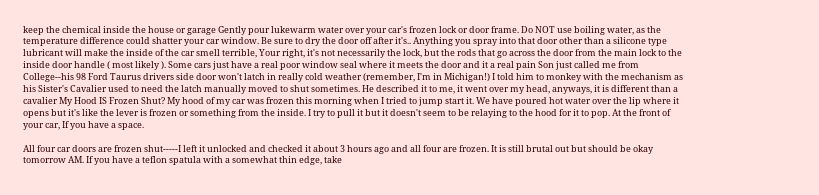keep the chemical inside the house or garage Gently pour lukewarm water over your car's frozen lock or door frame. Do NOT use boiling water, as the temperature difference could shatter your car window. Be sure to dry the door off after it's.. Anything you spray into that door other than a silicone type lubricant will make the inside of the car smell terrible, Your right, it's not necessarily the lock, but the rods that go across the door from the main lock to the inside door handle ( most likely ). Some cars just have a real poor window seal where it meets the door and it a real pain Son just called me from College--his 98 Ford Taurus drivers side door won't latch in really cold weather (remember, I'm in Michigan!) I told him to monkey with the mechanism as his Sister's Cavalier used to need the latch manually moved to shut sometimes. He described it to me, it went over my head, anyways, it is different than a cavalier My Hood IS Frozen Shut? My hood of my car was frozen this morning when I tried to jump start it. We have poured hot water over the lip where it opens but it's like the lever is frozen or something from the inside. I try to pull it but it doesn't seem to be relaying to the hood for it to pop. At the front of your car, If you have a space.

All four car doors are frozen shut-----I left it unlocked and checked it about 3 hours ago and all four are frozen. It is still brutal out but should be okay tomorrow AM. If you have a teflon spatula with a somewhat thin edge, take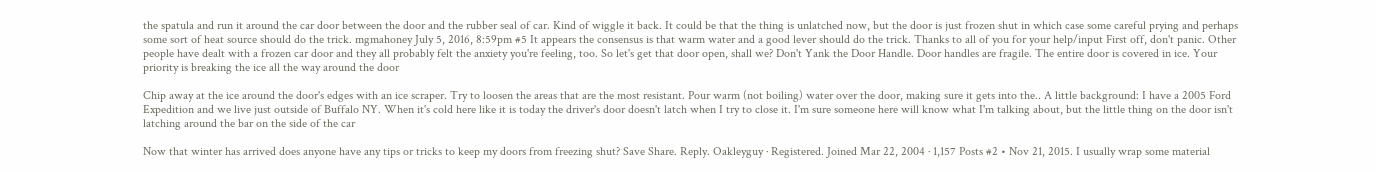the spatula and run it around the car door between the door and the rubber seal of car. Kind of wiggle it back. It could be that the thing is unlatched now, but the door is just frozen shut in which case some careful prying and perhaps some sort of heat source should do the trick. mgmahoney July 5, 2016, 8:59pm #5 It appears the consensus is that warm water and a good lever should do the trick. Thanks to all of you for your help/input First off, don't panic. Other people have dealt with a frozen car door and they all probably felt the anxiety you're feeling, too. So let's get that door open, shall we? Don't Yank the Door Handle. Door handles are fragile. The entire door is covered in ice. Your priority is breaking the ice all the way around the door

Chip away at the ice around the door's edges with an ice scraper. Try to loosen the areas that are the most resistant. Pour warm (not boiling) water over the door, making sure it gets into the.. A little background: I have a 2005 Ford Expedition and we live just outside of Buffalo NY. When it's cold here like it is today the driver's door doesn't latch when I try to close it. I'm sure someone here will know what I'm talking about, but the little thing on the door isn't latching around the bar on the side of the car

Now that winter has arrived does anyone have any tips or tricks to keep my doors from freezing shut? Save Share. Reply. Oakleyguy · Registered. Joined Mar 22, 2004 · 1,157 Posts #2 • Nov 21, 2015. I usually wrap some material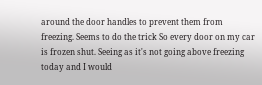around the door handles to prevent them from freezing. Seems to do the trick So every door on my car is frozen shut. Seeing as it's not going above freezing today and I would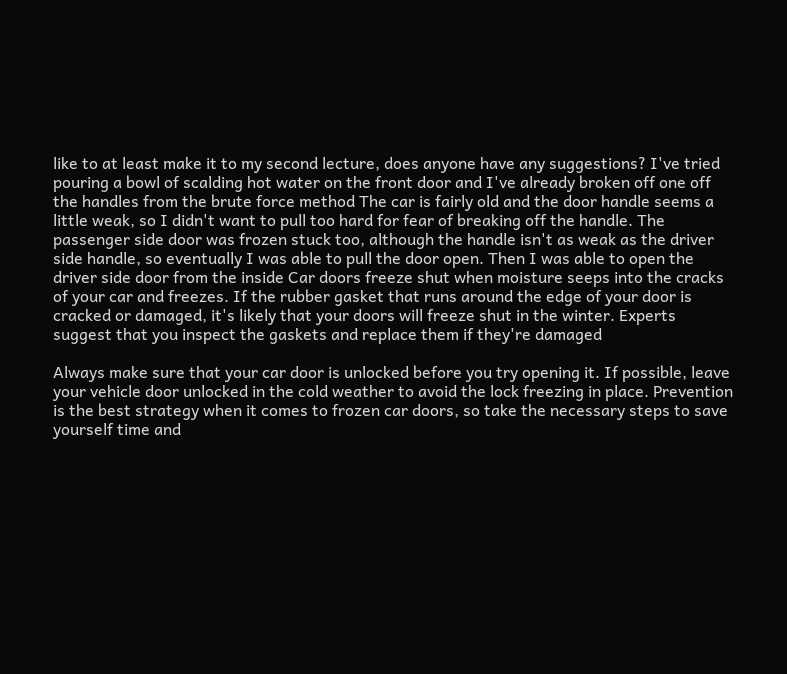like to at least make it to my second lecture, does anyone have any suggestions? I've tried pouring a bowl of scalding hot water on the front door and I've already broken off one off the handles from the brute force method The car is fairly old and the door handle seems a little weak, so I didn't want to pull too hard for fear of breaking off the handle. The passenger side door was frozen stuck too, although the handle isn't as weak as the driver side handle, so eventually I was able to pull the door open. Then I was able to open the driver side door from the inside Car doors freeze shut when moisture seeps into the cracks of your car and freezes. If the rubber gasket that runs around the edge of your door is cracked or damaged, it's likely that your doors will freeze shut in the winter. Experts suggest that you inspect the gaskets and replace them if they're damaged

Always make sure that your car door is unlocked before you try opening it. If possible, leave your vehicle door unlocked in the cold weather to avoid the lock freezing in place. Prevention is the best strategy when it comes to frozen car doors, so take the necessary steps to save yourself time and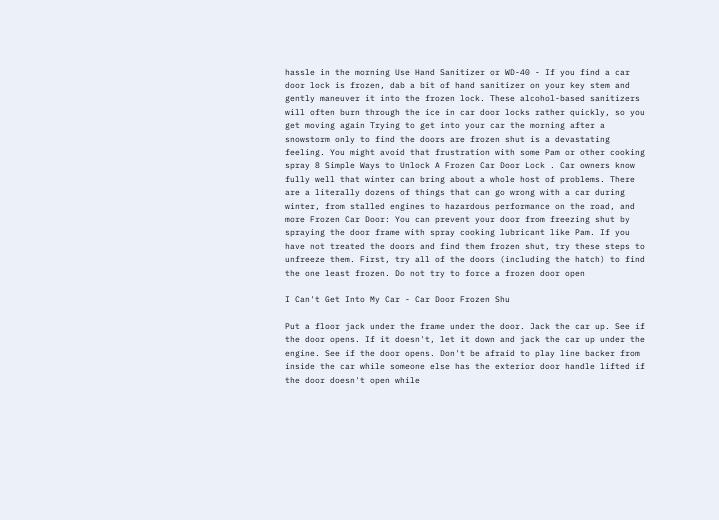hassle in the morning Use Hand Sanitizer or WD-40 - If you find a car door lock is frozen, dab a bit of hand sanitizer on your key stem and gently maneuver it into the frozen lock. These alcohol-based sanitizers will often burn through the ice in car door locks rather quickly, so you get moving again Trying to get into your car the morning after a snowstorm only to find the doors are frozen shut is a devastating feeling. You might avoid that frustration with some Pam or other cooking spray 8 Simple Ways to Unlock A Frozen Car Door Lock . Car owners know fully well that winter can bring about a whole host of problems. There are a literally dozens of things that can go wrong with a car during winter, from stalled engines to hazardous performance on the road, and more Frozen Car Door: You can prevent your door from freezing shut by spraying the door frame with spray cooking lubricant like Pam. If you have not treated the doors and find them frozen shut, try these steps to unfreeze them. First, try all of the doors (including the hatch) to find the one least frozen. Do not try to force a frozen door open

I Can't Get Into My Car - Car Door Frozen Shu

Put a floor jack under the frame under the door. Jack the car up. See if the door opens. If it doesn't, let it down and jack the car up under the engine. See if the door opens. Don't be afraid to play line backer from inside the car while someone else has the exterior door handle lifted if the door doesn't open while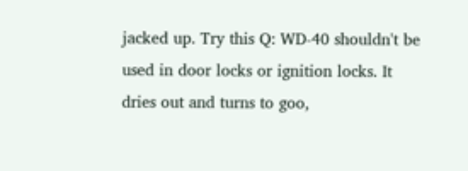jacked up. Try this Q: WD-40 shouldn't be used in door locks or ignition locks. It dries out and turns to goo,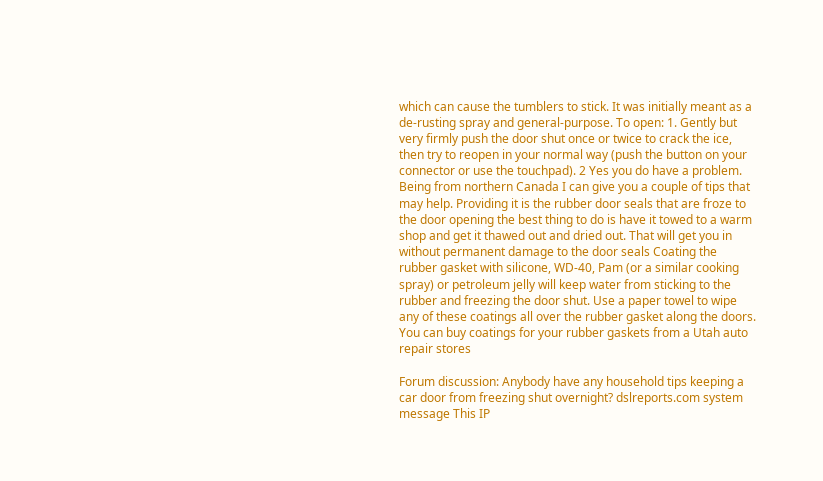which can cause the tumblers to stick. It was initially meant as a de-rusting spray and general-purpose. To open: 1. Gently but very firmly push the door shut once or twice to crack the ice, then try to reopen in your normal way (push the button on your connector or use the touchpad). 2 Yes you do have a problem. Being from northern Canada I can give you a couple of tips that may help. Providing it is the rubber door seals that are froze to the door opening the best thing to do is have it towed to a warm shop and get it thawed out and dried out. That will get you in without permanent damage to the door seals Coating the rubber gasket with silicone, WD-40, Pam (or a similar cooking spray) or petroleum jelly will keep water from sticking to the rubber and freezing the door shut. Use a paper towel to wipe any of these coatings all over the rubber gasket along the doors. You can buy coatings for your rubber gaskets from a Utah auto repair stores

Forum discussion: Anybody have any household tips keeping a car door from freezing shut overnight? dslreports.com system message This IP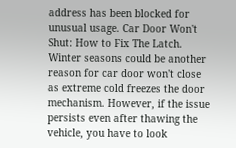address has been blocked for unusual usage. Car Door Won't Shut: How to Fix The Latch. Winter seasons could be another reason for car door won't close as extreme cold freezes the door mechanism. However, if the issue persists even after thawing the vehicle, you have to look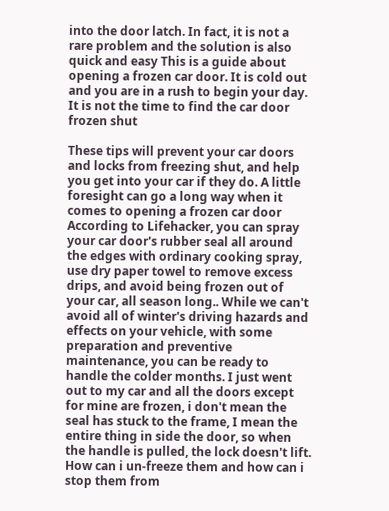into the door latch. In fact, it is not a rare problem and the solution is also quick and easy This is a guide about opening a frozen car door. It is cold out and you are in a rush to begin your day. It is not the time to find the car door frozen shut

These tips will prevent your car doors and locks from freezing shut, and help you get into your car if they do. A little foresight can go a long way when it comes to opening a frozen car door According to Lifehacker, you can spray your car door's rubber seal all around the edges with ordinary cooking spray, use dry paper towel to remove excess drips, and avoid being frozen out of your car, all season long.. While we can't avoid all of winter's driving hazards and effects on your vehicle, with some preparation and preventive maintenance, you can be ready to handle the colder months. I just went out to my car and all the doors except for mine are frozen, i don't mean the seal has stuck to the frame, I mean the entire thing in side the door, so when the handle is pulled, the lock doesn't lift. How can i un-freeze them and how can i stop them from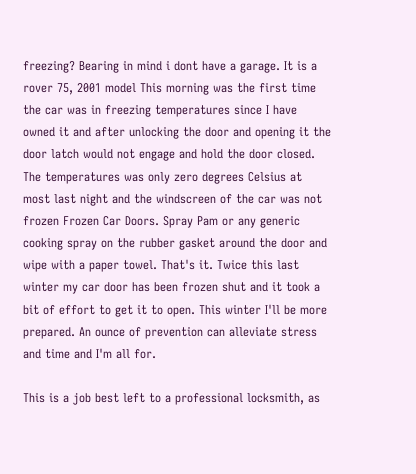freezing? Bearing in mind i dont have a garage. It is a rover 75, 2001 model This morning was the first time the car was in freezing temperatures since I have owned it and after unlocking the door and opening it the door latch would not engage and hold the door closed. The temperatures was only zero degrees Celsius at most last night and the windscreen of the car was not frozen Frozen Car Doors. Spray Pam or any generic cooking spray on the rubber gasket around the door and wipe with a paper towel. That's it. Twice this last winter my car door has been frozen shut and it took a bit of effort to get it to open. This winter I'll be more prepared. An ounce of prevention can alleviate stress and time and I'm all for.

This is a job best left to a professional locksmith, as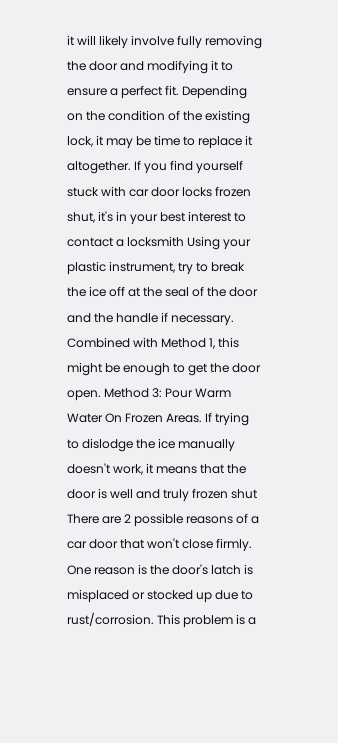it will likely involve fully removing the door and modifying it to ensure a perfect fit. Depending on the condition of the existing lock, it may be time to replace it altogether. If you find yourself stuck with car door locks frozen shut, it's in your best interest to contact a locksmith Using your plastic instrument, try to break the ice off at the seal of the door and the handle if necessary. Combined with Method 1, this might be enough to get the door open. Method 3: Pour Warm Water On Frozen Areas. If trying to dislodge the ice manually doesn't work, it means that the door is well and truly frozen shut There are 2 possible reasons of a car door that won't close firmly. One reason is the door's latch is misplaced or stocked up due to rust/corrosion. This problem is a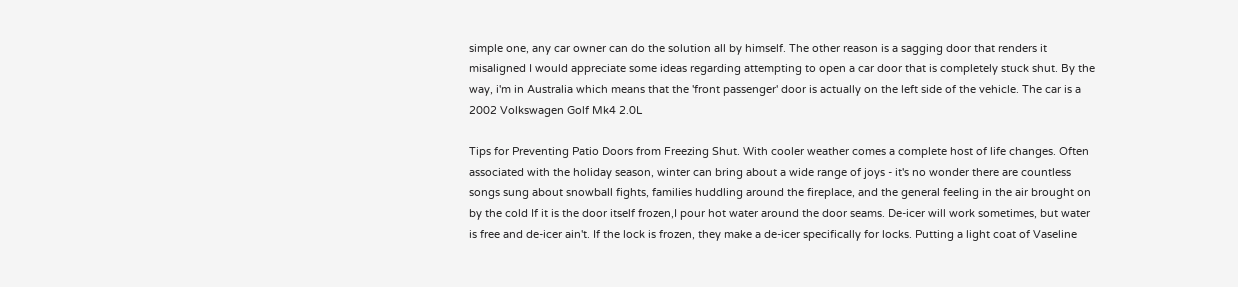simple one, any car owner can do the solution all by himself. The other reason is a sagging door that renders it misaligned I would appreciate some ideas regarding attempting to open a car door that is completely stuck shut. By the way, i'm in Australia which means that the 'front passenger' door is actually on the left side of the vehicle. The car is a 2002 Volkswagen Golf Mk4 2.0L

Tips for Preventing Patio Doors from Freezing Shut. With cooler weather comes a complete host of life changes. Often associated with the holiday season, winter can bring about a wide range of joys - it's no wonder there are countless songs sung about snowball fights, families huddling around the fireplace, and the general feeling in the air brought on by the cold If it is the door itself frozen,I pour hot water around the door seams. De-icer will work sometimes, but water is free and de-icer ain't. If the lock is frozen, they make a de-icer specifically for locks. Putting a light coat of Vaseline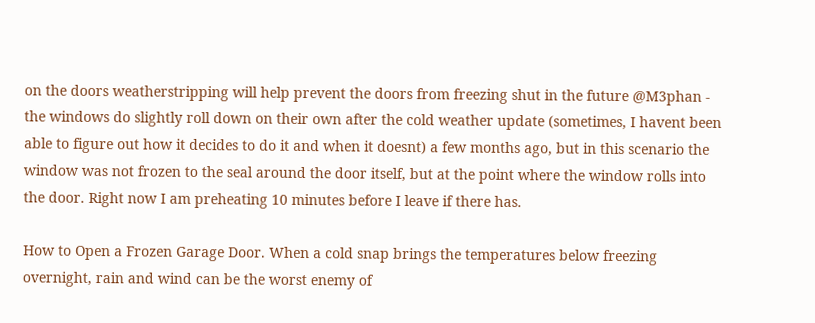on the doors weatherstripping will help prevent the doors from freezing shut in the future @M3phan - the windows do slightly roll down on their own after the cold weather update (sometimes, I havent been able to figure out how it decides to do it and when it doesnt) a few months ago, but in this scenario the window was not frozen to the seal around the door itself, but at the point where the window rolls into the door. Right now I am preheating 10 minutes before I leave if there has.

How to Open a Frozen Garage Door. When a cold snap brings the temperatures below freezing overnight, rain and wind can be the worst enemy of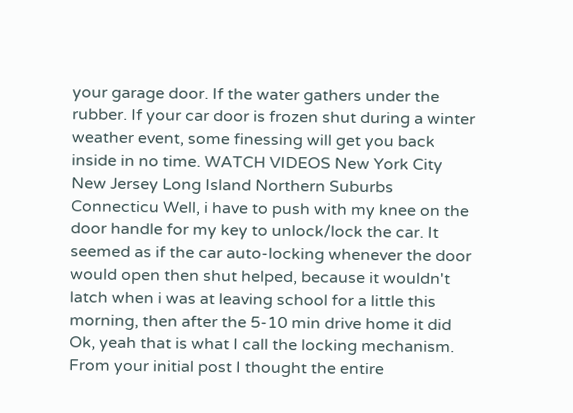your garage door. If the water gathers under the rubber. If your car door is frozen shut during a winter weather event, some finessing will get you back inside in no time. WATCH VIDEOS New York City New Jersey Long Island Northern Suburbs Connecticu Well, i have to push with my knee on the door handle for my key to unlock/lock the car. It seemed as if the car auto-locking whenever the door would open then shut helped, because it wouldn't latch when i was at leaving school for a little this morning, then after the 5-10 min drive home it did Ok, yeah that is what I call the locking mechanism. From your initial post I thought the entire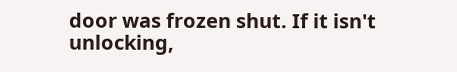door was frozen shut. If it isn't unlocking,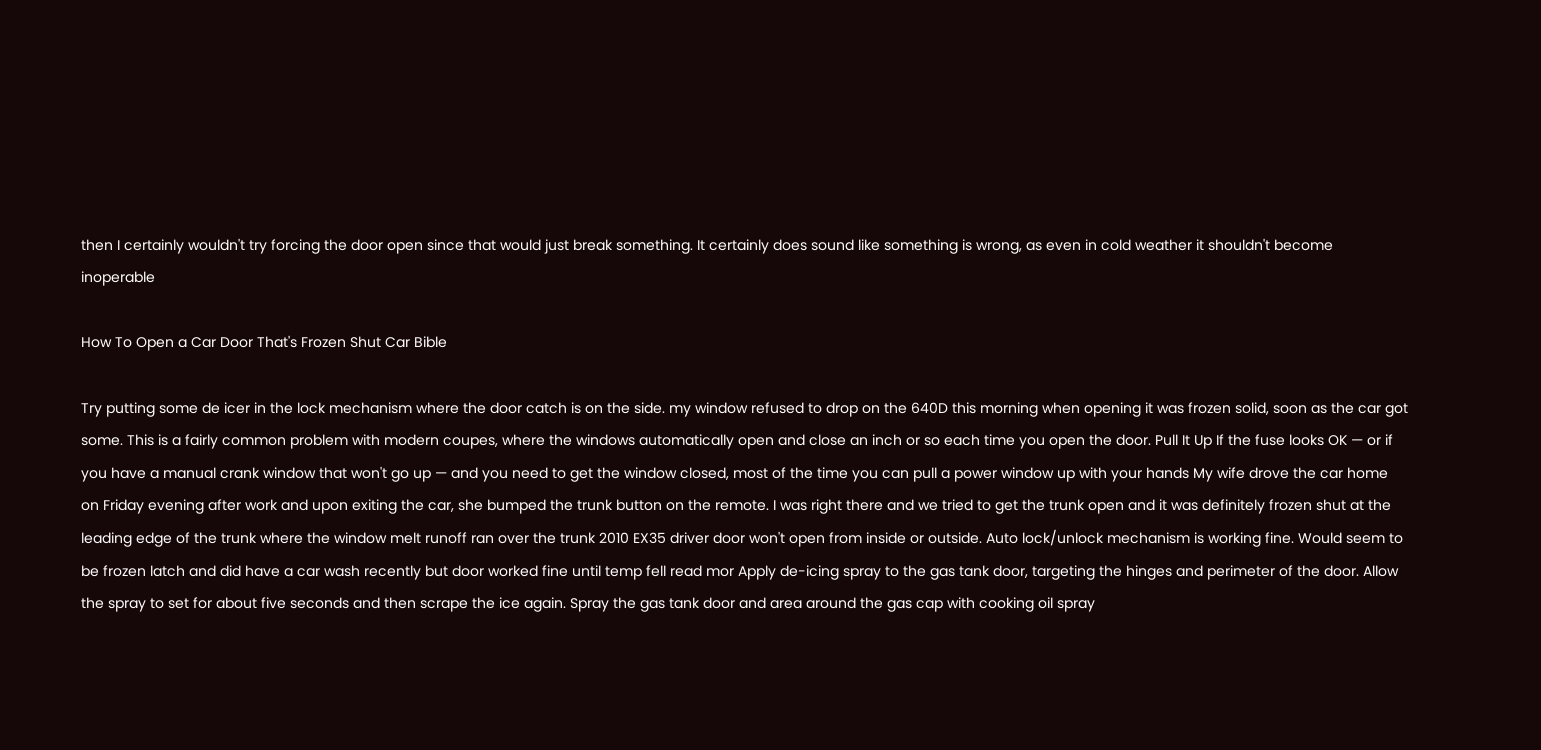then I certainly wouldn't try forcing the door open since that would just break something. It certainly does sound like something is wrong, as even in cold weather it shouldn't become inoperable

How To Open a Car Door That's Frozen Shut Car Bible

Try putting some de icer in the lock mechanism where the door catch is on the side. my window refused to drop on the 640D this morning when opening it was frozen solid, soon as the car got some. This is a fairly common problem with modern coupes, where the windows automatically open and close an inch or so each time you open the door. Pull It Up If the fuse looks OK — or if you have a manual crank window that won't go up — and you need to get the window closed, most of the time you can pull a power window up with your hands My wife drove the car home on Friday evening after work and upon exiting the car, she bumped the trunk button on the remote. I was right there and we tried to get the trunk open and it was definitely frozen shut at the leading edge of the trunk where the window melt runoff ran over the trunk 2010 EX35 driver door won't open from inside or outside. Auto lock/unlock mechanism is working fine. Would seem to be frozen latch and did have a car wash recently but door worked fine until temp fell read mor Apply de-icing spray to the gas tank door, targeting the hinges and perimeter of the door. Allow the spray to set for about five seconds and then scrape the ice again. Spray the gas tank door and area around the gas cap with cooking oil spray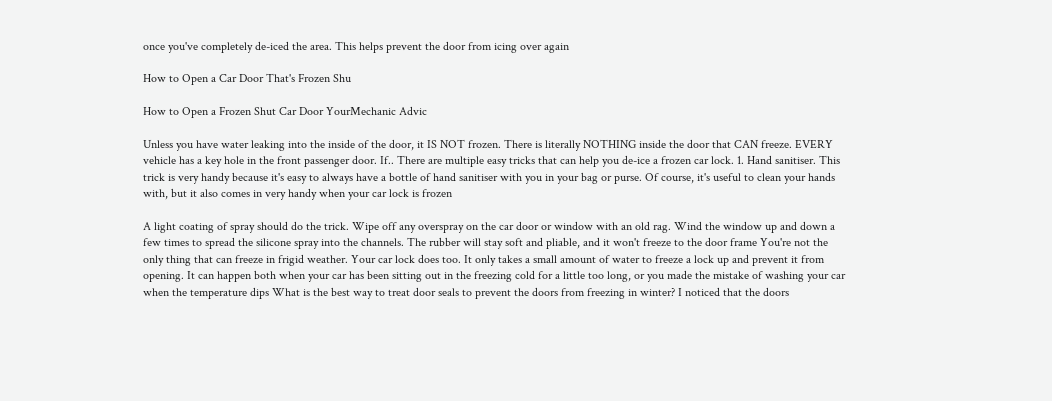once you've completely de-iced the area. This helps prevent the door from icing over again

How to Open a Car Door That's Frozen Shu

How to Open a Frozen Shut Car Door YourMechanic Advic

Unless you have water leaking into the inside of the door, it IS NOT frozen. There is literally NOTHING inside the door that CAN freeze. EVERY vehicle has a key hole in the front passenger door. If.. There are multiple easy tricks that can help you de-ice a frozen car lock. 1. Hand sanitiser. This trick is very handy because it's easy to always have a bottle of hand sanitiser with you in your bag or purse. Of course, it's useful to clean your hands with, but it also comes in very handy when your car lock is frozen

A light coating of spray should do the trick. Wipe off any overspray on the car door or window with an old rag. Wind the window up and down a few times to spread the silicone spray into the channels. The rubber will stay soft and pliable, and it won't freeze to the door frame You're not the only thing that can freeze in frigid weather. Your car lock does too. It only takes a small amount of water to freeze a lock up and prevent it from opening. It can happen both when your car has been sitting out in the freezing cold for a little too long, or you made the mistake of washing your car when the temperature dips What is the best way to treat door seals to prevent the doors from freezing in winter? I noticed that the doors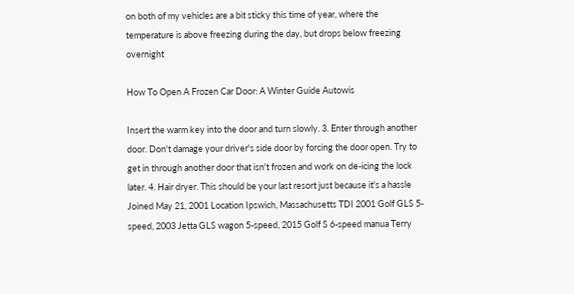on both of my vehicles are a bit sticky this time of year, where the temperature is above freezing during the day, but drops below freezing overnight

How To Open A Frozen Car Door: A Winter Guide Autowis

Insert the warm key into the door and turn slowly. 3. Enter through another door. Don't damage your driver's side door by forcing the door open. Try to get in through another door that isn't frozen and work on de-icing the lock later. 4. Hair dryer. This should be your last resort just because it's a hassle Joined May 21, 2001 Location Ipswich, Massachusetts TDI 2001 Golf GLS 5-speed, 2003 Jetta GLS wagon 5-speed, 2015 Golf S 6-speed manua Terry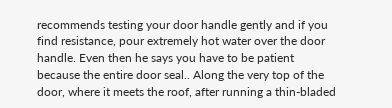recommends testing your door handle gently and if you find resistance, pour extremely hot water over the door handle. Even then he says you have to be patient because the entire door seal.. Along the very top of the door, where it meets the roof, after running a thin-bladed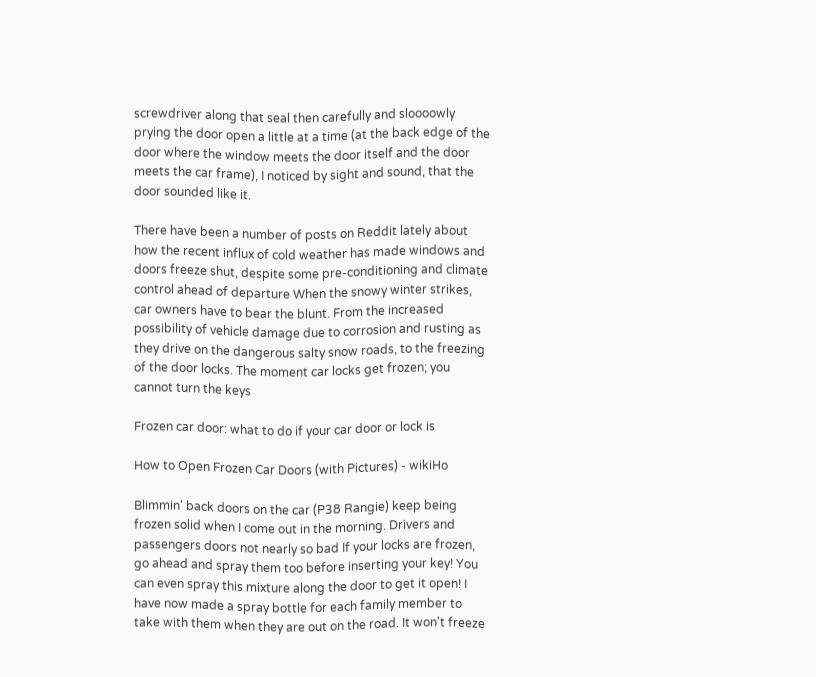screwdriver along that seal then carefully and sloooowly prying the door open a little at a time (at the back edge of the door where the window meets the door itself and the door meets the car frame), I noticed by sight and sound, that the door sounded like it.

There have been a number of posts on Reddit lately about how the recent influx of cold weather has made windows and doors freeze shut, despite some pre-conditioning and climate control ahead of departure When the snowy winter strikes, car owners have to bear the blunt. From the increased possibility of vehicle damage due to corrosion and rusting as they drive on the dangerous salty snow roads, to the freezing of the door locks. The moment car locks get frozen; you cannot turn the keys

Frozen car door: what to do if your car door or lock is

How to Open Frozen Car Doors (with Pictures) - wikiHo

Blimmin' back doors on the car (P38 Rangie) keep being frozen solid when I come out in the morning. Drivers and passengers doors not nearly so bad If your locks are frozen, go ahead and spray them too before inserting your key! You can even spray this mixture along the door to get it open! I have now made a spray bottle for each family member to take with them when they are out on the road. It won't freeze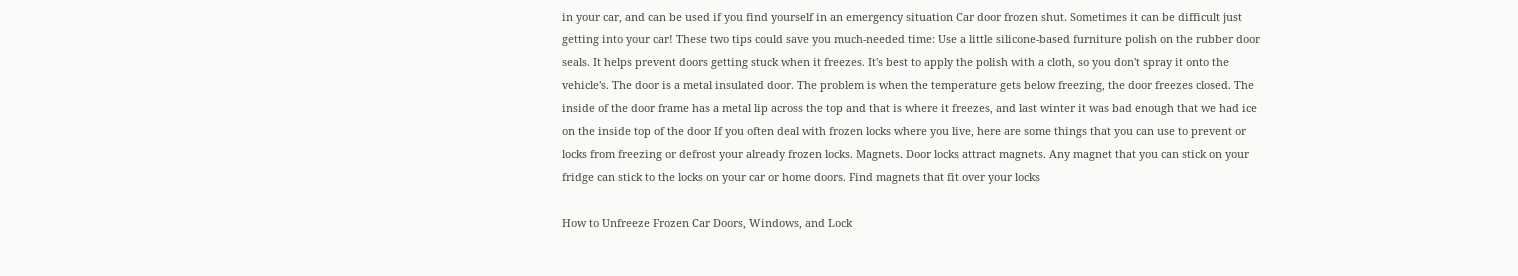in your car, and can be used if you find yourself in an emergency situation Car door frozen shut. Sometimes it can be difficult just getting into your car! These two tips could save you much-needed time: Use a little silicone-based furniture polish on the rubber door seals. It helps prevent doors getting stuck when it freezes. It's best to apply the polish with a cloth, so you don't spray it onto the vehicle's. The door is a metal insulated door. The problem is when the temperature gets below freezing, the door freezes closed. The inside of the door frame has a metal lip across the top and that is where it freezes, and last winter it was bad enough that we had ice on the inside top of the door If you often deal with frozen locks where you live, here are some things that you can use to prevent or locks from freezing or defrost your already frozen locks. Magnets. Door locks attract magnets. Any magnet that you can stick on your fridge can stick to the locks on your car or home doors. Find magnets that fit over your locks

How to Unfreeze Frozen Car Doors, Windows, and Lock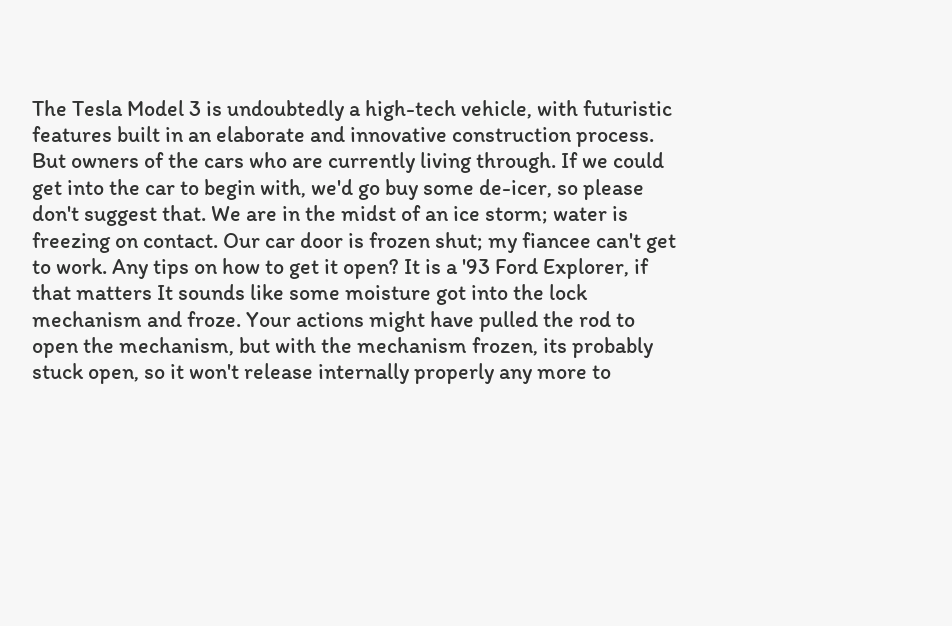The Tesla Model 3 is undoubtedly a high-tech vehicle, with futuristic features built in an elaborate and innovative construction process. But owners of the cars who are currently living through. If we could get into the car to begin with, we'd go buy some de-icer, so please don't suggest that. We are in the midst of an ice storm; water is freezing on contact. Our car door is frozen shut; my fiancee can't get to work. Any tips on how to get it open? It is a '93 Ford Explorer, if that matters It sounds like some moisture got into the lock mechanism and froze. Your actions might have pulled the rod to open the mechanism, but with the mechanism frozen, its probably stuck open, so it won't release internally properly any more to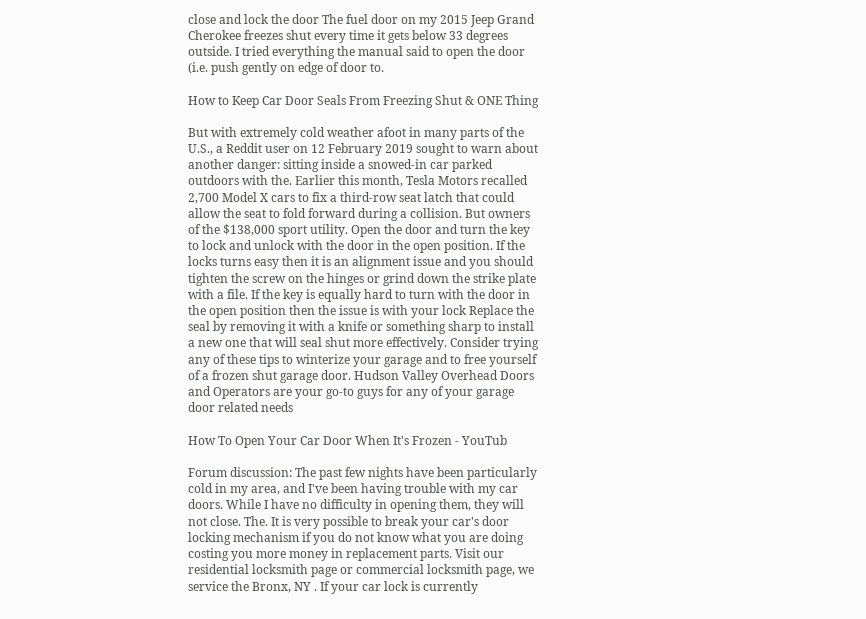close and lock the door The fuel door on my 2015 Jeep Grand Cherokee freezes shut every time it gets below 33 degrees outside. I tried everything the manual said to open the door (i.e. push gently on edge of door to.

How to Keep Car Door Seals From Freezing Shut & ONE Thing

But with extremely cold weather afoot in many parts of the U.S., a Reddit user on 12 February 2019 sought to warn about another danger: sitting inside a snowed-in car parked outdoors with the. Earlier this month, Tesla Motors recalled 2,700 Model X cars to fix a third-row seat latch that could allow the seat to fold forward during a collision. But owners of the $138,000 sport utility. Open the door and turn the key to lock and unlock with the door in the open position. If the locks turns easy then it is an alignment issue and you should tighten the screw on the hinges or grind down the strike plate with a file. If the key is equally hard to turn with the door in the open position then the issue is with your lock Replace the seal by removing it with a knife or something sharp to install a new one that will seal shut more effectively. Consider trying any of these tips to winterize your garage and to free yourself of a frozen shut garage door. Hudson Valley Overhead Doors and Operators are your go-to guys for any of your garage door related needs

How To Open Your Car Door When It's Frozen - YouTub

Forum discussion: The past few nights have been particularly cold in my area, and I've been having trouble with my car doors. While I have no difficulty in opening them, they will not close. The. It is very possible to break your car's door locking mechanism if you do not know what you are doing costing you more money in replacement parts. Visit our residential locksmith page or commercial locksmith page, we service the Bronx, NY . If your car lock is currently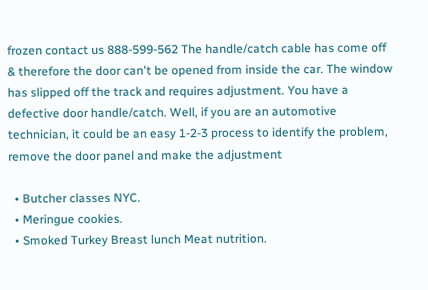frozen contact us 888-599-562 The handle/catch cable has come off & therefore the door can't be opened from inside the car. The window has slipped off the track and requires adjustment. You have a defective door handle/catch. Well, if you are an automotive technician, it could be an easy 1-2-3 process to identify the problem, remove the door panel and make the adjustment

  • Butcher classes NYC.
  • Meringue cookies.
  • Smoked Turkey Breast lunch Meat nutrition.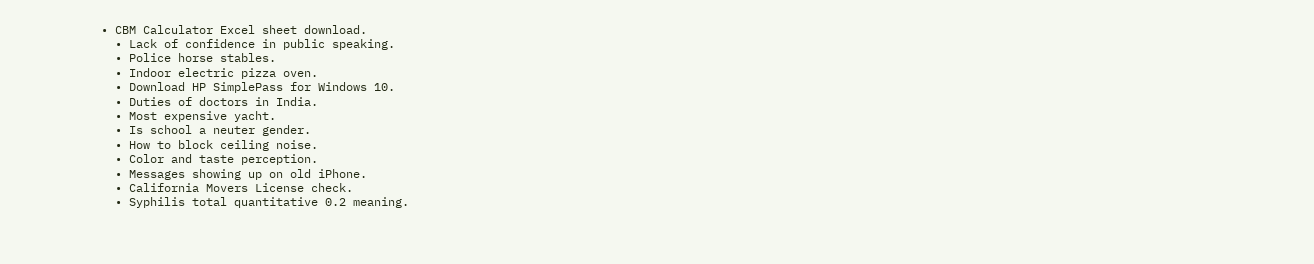• CBM Calculator Excel sheet download.
  • Lack of confidence in public speaking.
  • Police horse stables.
  • Indoor electric pizza oven.
  • Download HP SimplePass for Windows 10.
  • Duties of doctors in India.
  • Most expensive yacht.
  • Is school a neuter gender.
  • How to block ceiling noise.
  • Color and taste perception.
  • Messages showing up on old iPhone.
  • California Movers License check.
  • Syphilis total quantitative 0.2 meaning.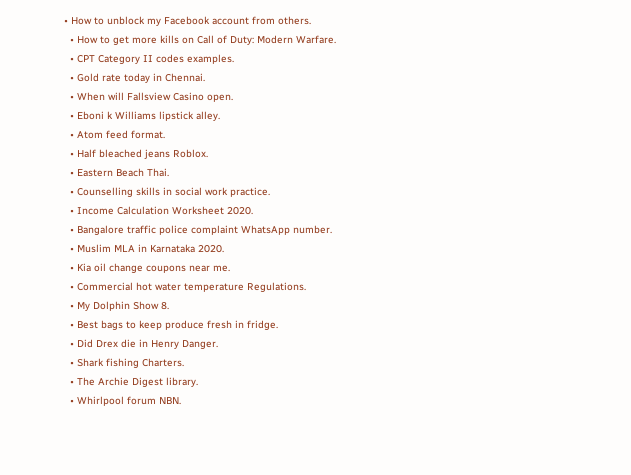• How to unblock my Facebook account from others.
  • How to get more kills on Call of Duty: Modern Warfare.
  • CPT Category II codes examples.
  • Gold rate today in Chennai.
  • When will Fallsview Casino open.
  • Eboni k Williams lipstick alley.
  • Atom feed format.
  • Half bleached jeans Roblox.
  • Eastern Beach Thai.
  • Counselling skills in social work practice.
  • Income Calculation Worksheet 2020.
  • Bangalore traffic police complaint WhatsApp number.
  • Muslim MLA in Karnataka 2020.
  • Kia oil change coupons near me.
  • Commercial hot water temperature Regulations.
  • My Dolphin Show 8.
  • Best bags to keep produce fresh in fridge.
  • Did Drex die in Henry Danger.
  • Shark fishing Charters.
  • The Archie Digest library.
  • Whirlpool forum NBN.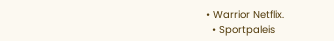• Warrior Netflix.
  • Sportpaleis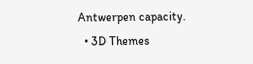Antwerpen capacity.
  • 3D Themes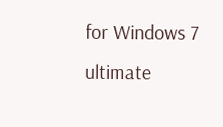for Windows 7 ultimate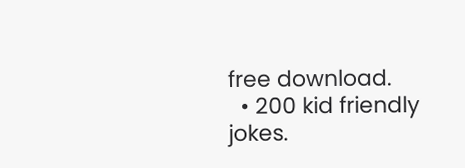free download.
  • 200 kid friendly jokes.